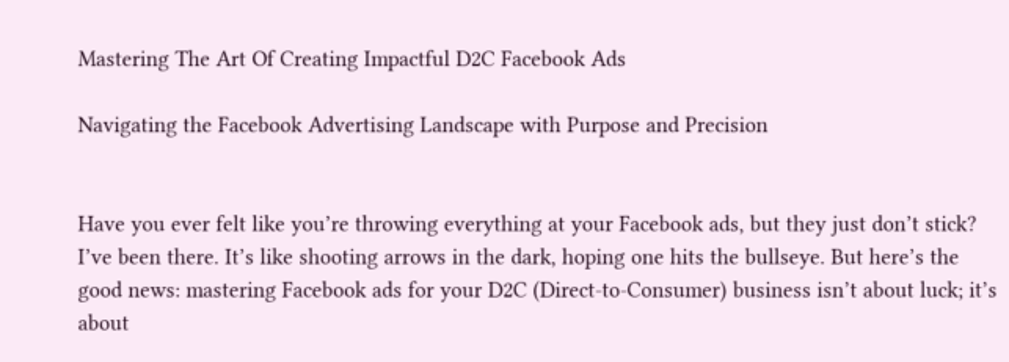Mastering The Art Of Creating Impactful D2C Facebook Ads

Navigating the Facebook Advertising Landscape with Purpose and Precision


Have you ever felt like you’re throwing everything at your Facebook ads, but they just don’t stick? I’ve been there. It’s like shooting arrows in the dark, hoping one hits the bullseye. But here’s the good news: mastering Facebook ads for your D2C (Direct-to-Consumer) business isn’t about luck; it’s about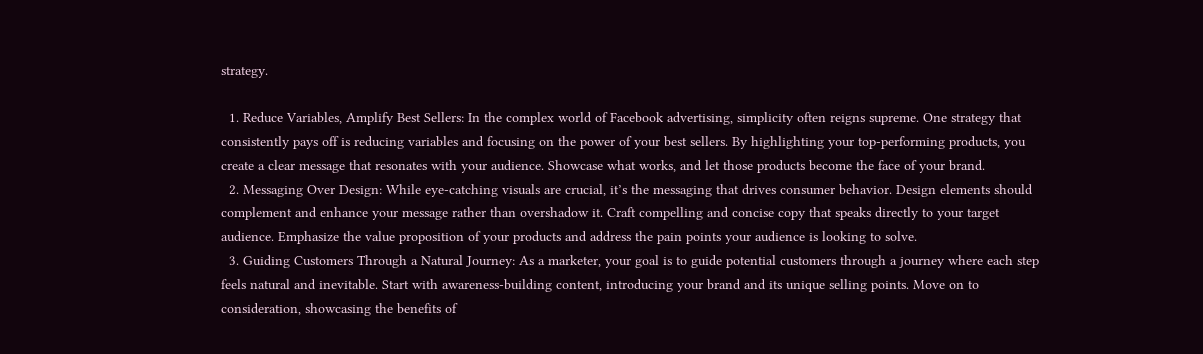strategy.

  1. Reduce Variables, Amplify Best Sellers: In the complex world of Facebook advertising, simplicity often reigns supreme. One strategy that consistently pays off is reducing variables and focusing on the power of your best sellers. By highlighting your top-performing products, you create a clear message that resonates with your audience. Showcase what works, and let those products become the face of your brand.
  2. Messaging Over Design: While eye-catching visuals are crucial, it’s the messaging that drives consumer behavior. Design elements should complement and enhance your message rather than overshadow it. Craft compelling and concise copy that speaks directly to your target audience. Emphasize the value proposition of your products and address the pain points your audience is looking to solve.
  3. Guiding Customers Through a Natural Journey: As a marketer, your goal is to guide potential customers through a journey where each step feels natural and inevitable. Start with awareness-building content, introducing your brand and its unique selling points. Move on to consideration, showcasing the benefits of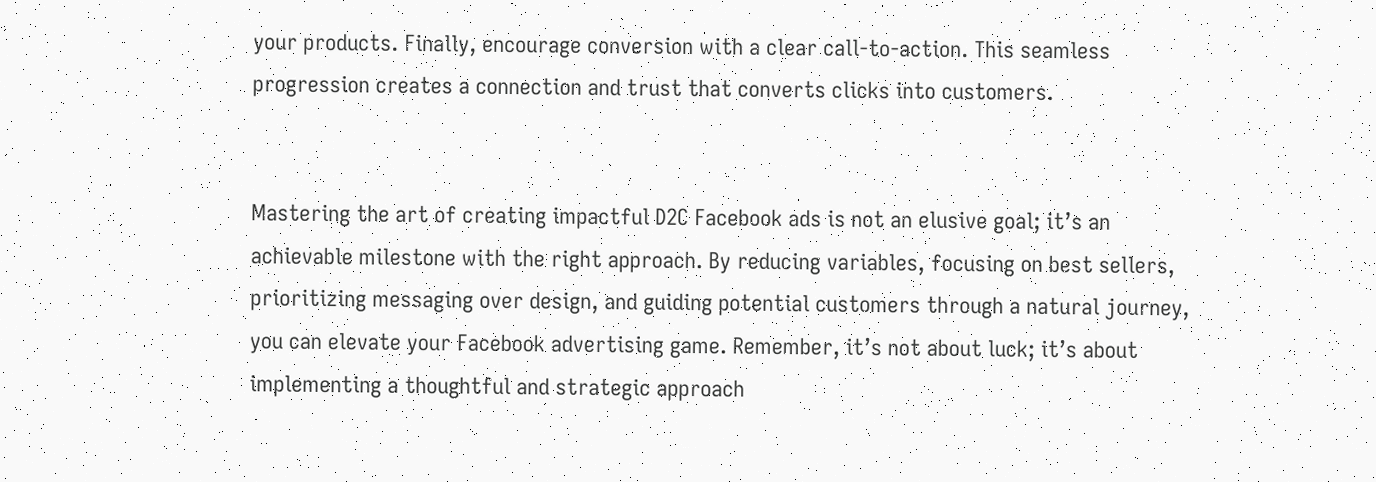your products. Finally, encourage conversion with a clear call-to-action. This seamless progression creates a connection and trust that converts clicks into customers.


Mastering the art of creating impactful D2C Facebook ads is not an elusive goal; it’s an achievable milestone with the right approach. By reducing variables, focusing on best sellers, prioritizing messaging over design, and guiding potential customers through a natural journey, you can elevate your Facebook advertising game. Remember, it’s not about luck; it’s about implementing a thoughtful and strategic approach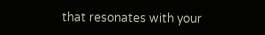that resonates with your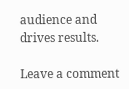audience and drives results.

Leave a comment